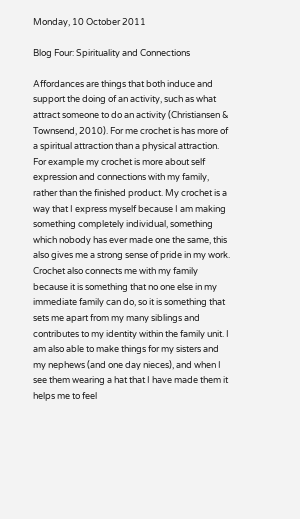Monday, 10 October 2011

Blog Four: Spirituality and Connections

Affordances are things that both induce and support the doing of an activity, such as what attract someone to do an activity (Christiansen & Townsend, 2010). For me crochet is has more of a spiritual attraction than a physical attraction. For example my crochet is more about self expression and connections with my family, rather than the finished product. My crochet is a way that I express myself because I am making something completely individual, something which nobody has ever made one the same, this also gives me a strong sense of pride in my work. Crochet also connects me with my family because it is something that no one else in my immediate family can do, so it is something that sets me apart from my many siblings and contributes to my identity within the family unit. I am also able to make things for my sisters and my nephews (and one day nieces), and when I see them wearing a hat that I have made them it helps me to feel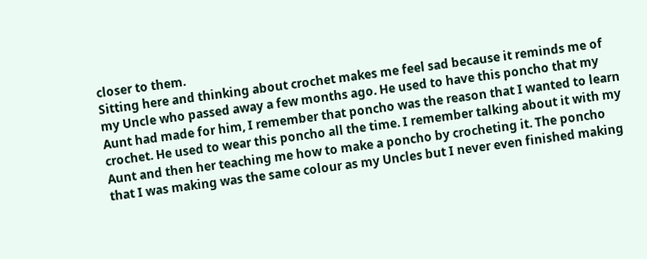closer to them.
Sitting here and thinking about crochet makes me feel sad because it reminds me of my Uncle who passed away a few months ago. He used to have this poncho that my Aunt had made for him, I remember that poncho was the reason that I wanted to learn crochet. He used to wear this poncho all the time. I remember talking about it with my Aunt and then her teaching me how to make a poncho by crocheting it. The poncho that I was making was the same colour as my Uncles but I never even finished making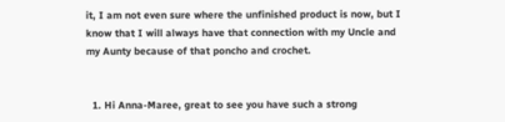it, I am not even sure where the unfinished product is now, but I know that I will always have that connection with my Uncle and my Aunty because of that poncho and crochet.


  1. Hi Anna-Maree, great to see you have such a strong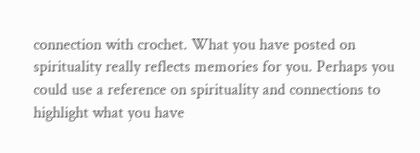connection with crochet. What you have posted on spirituality really reflects memories for you. Perhaps you could use a reference on spirituality and connections to highlight what you have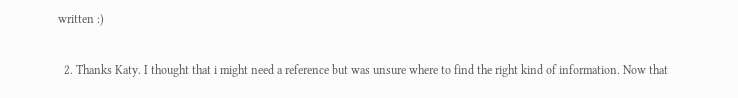written :)

  2. Thanks Katy. I thought that i might need a reference but was unsure where to find the right kind of information. Now that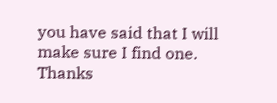you have said that I will make sure I find one. Thanks